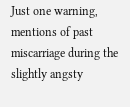Just one warning, mentions of past miscarriage during the slightly angsty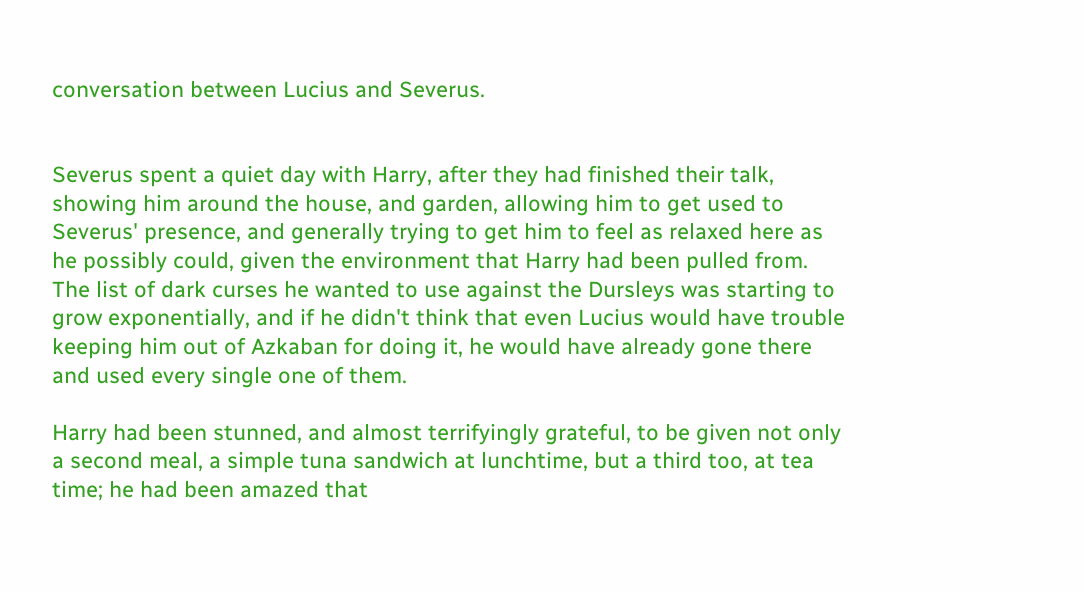conversation between Lucius and Severus.


Severus spent a quiet day with Harry, after they had finished their talk, showing him around the house, and garden, allowing him to get used to Severus' presence, and generally trying to get him to feel as relaxed here as he possibly could, given the environment that Harry had been pulled from. The list of dark curses he wanted to use against the Dursleys was starting to grow exponentially, and if he didn't think that even Lucius would have trouble keeping him out of Azkaban for doing it, he would have already gone there and used every single one of them.

Harry had been stunned, and almost terrifyingly grateful, to be given not only a second meal, a simple tuna sandwich at lunchtime, but a third too, at tea time; he had been amazed that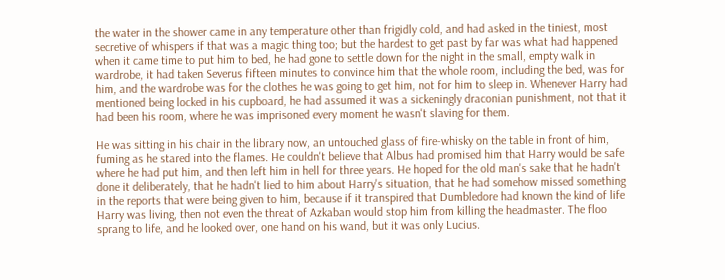the water in the shower came in any temperature other than frigidly cold, and had asked in the tiniest, most secretive of whispers if that was a magic thing too; but the hardest to get past by far was what had happened when it came time to put him to bed, he had gone to settle down for the night in the small, empty walk in wardrobe, it had taken Severus fifteen minutes to convince him that the whole room, including the bed, was for him, and the wardrobe was for the clothes he was going to get him, not for him to sleep in. Whenever Harry had mentioned being locked in his cupboard, he had assumed it was a sickeningly draconian punishment, not that it had been his room, where he was imprisoned every moment he wasn't slaving for them.

He was sitting in his chair in the library now, an untouched glass of fire-whisky on the table in front of him, fuming as he stared into the flames. He couldn't believe that Albus had promised him that Harry would be safe where he had put him, and then left him in hell for three years. He hoped for the old man's sake that he hadn't done it deliberately, that he hadn't lied to him about Harry's situation, that he had somehow missed something in the reports that were being given to him, because if it transpired that Dumbledore had known the kind of life Harry was living, then not even the threat of Azkaban would stop him from killing the headmaster. The floo sprang to life, and he looked over, one hand on his wand, but it was only Lucius.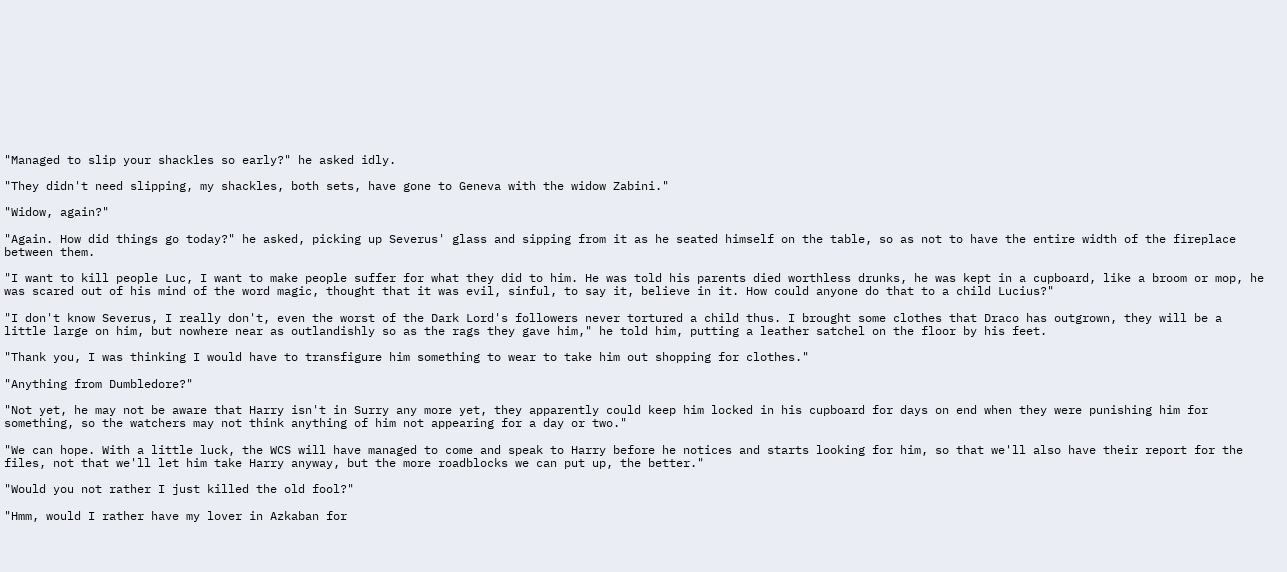"Managed to slip your shackles so early?" he asked idly.

"They didn't need slipping, my shackles, both sets, have gone to Geneva with the widow Zabini."

"Widow, again?"

"Again. How did things go today?" he asked, picking up Severus' glass and sipping from it as he seated himself on the table, so as not to have the entire width of the fireplace between them.

"I want to kill people Luc, I want to make people suffer for what they did to him. He was told his parents died worthless drunks, he was kept in a cupboard, like a broom or mop, he was scared out of his mind of the word magic, thought that it was evil, sinful, to say it, believe in it. How could anyone do that to a child Lucius?"

"I don't know Severus, I really don't, even the worst of the Dark Lord's followers never tortured a child thus. I brought some clothes that Draco has outgrown, they will be a little large on him, but nowhere near as outlandishly so as the rags they gave him," he told him, putting a leather satchel on the floor by his feet.

"Thank you, I was thinking I would have to transfigure him something to wear to take him out shopping for clothes."

"Anything from Dumbledore?"

"Not yet, he may not be aware that Harry isn't in Surry any more yet, they apparently could keep him locked in his cupboard for days on end when they were punishing him for something, so the watchers may not think anything of him not appearing for a day or two."

"We can hope. With a little luck, the WCS will have managed to come and speak to Harry before he notices and starts looking for him, so that we'll also have their report for the files, not that we'll let him take Harry anyway, but the more roadblocks we can put up, the better."

"Would you not rather I just killed the old fool?"

"Hmm, would I rather have my lover in Azkaban for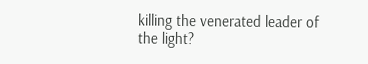killing the venerated leader of the light?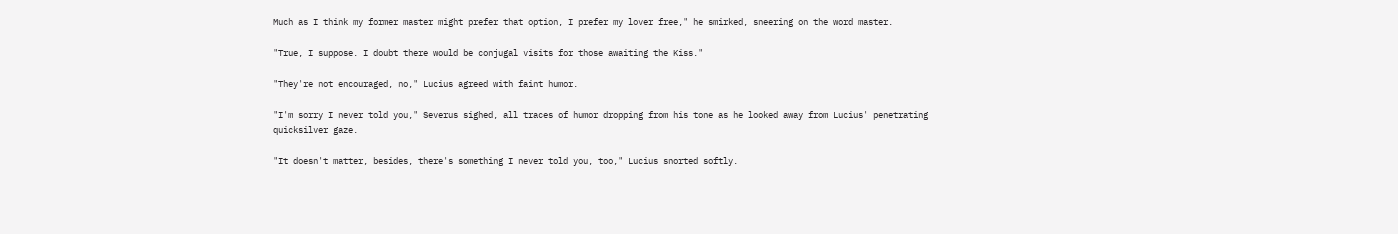Much as I think my former master might prefer that option, I prefer my lover free," he smirked, sneering on the word master.

"True, I suppose. I doubt there would be conjugal visits for those awaiting the Kiss."

"They're not encouraged, no," Lucius agreed with faint humor.

"I'm sorry I never told you," Severus sighed, all traces of humor dropping from his tone as he looked away from Lucius' penetrating quicksilver gaze.

"It doesn't matter, besides, there's something I never told you, too," Lucius snorted softly.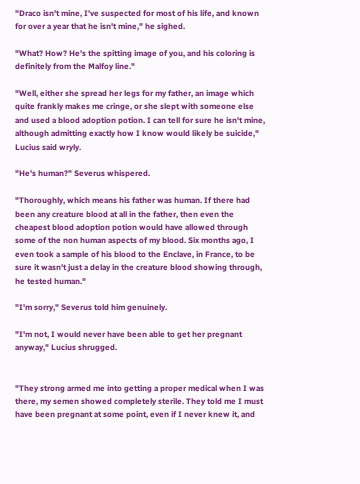"Draco isn't mine, I've suspected for most of his life, and known for over a year that he isn't mine," he sighed.

"What? How? He's the spitting image of you, and his coloring is definitely from the Malfoy line."

"Well, either she spread her legs for my father, an image which quite frankly makes me cringe, or she slept with someone else and used a blood adoption potion. I can tell for sure he isn't mine, although admitting exactly how I know would likely be suicide," Lucius said wryly.

"He's human?" Severus whispered.

"Thoroughly, which means his father was human. If there had been any creature blood at all in the father, then even the cheapest blood adoption potion would have allowed through some of the non human aspects of my blood. Six months ago, I even took a sample of his blood to the Enclave, in France, to be sure it wasn't just a delay in the creature blood showing through, he tested human."

"I'm sorry," Severus told him genuinely.

"I'm not, I would never have been able to get her pregnant anyway," Lucius shrugged.


"They strong armed me into getting a proper medical when I was there, my semen showed completely sterile. They told me I must have been pregnant at some point, even if I never knew it, and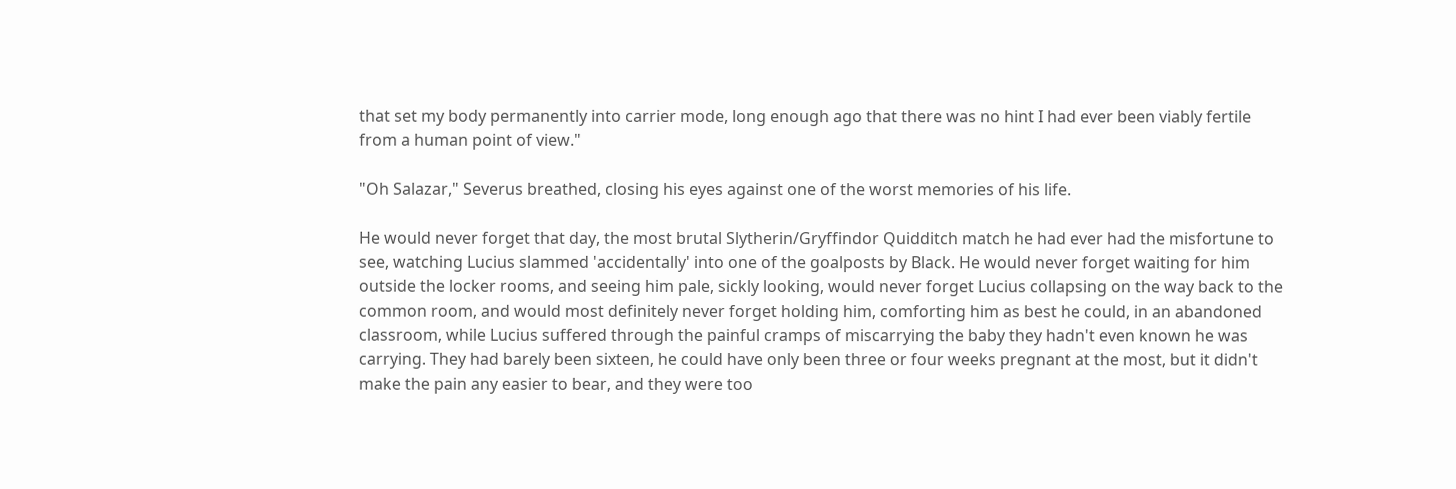that set my body permanently into carrier mode, long enough ago that there was no hint I had ever been viably fertile from a human point of view."

"Oh Salazar," Severus breathed, closing his eyes against one of the worst memories of his life.

He would never forget that day, the most brutal Slytherin/Gryffindor Quidditch match he had ever had the misfortune to see, watching Lucius slammed 'accidentally' into one of the goalposts by Black. He would never forget waiting for him outside the locker rooms, and seeing him pale, sickly looking, would never forget Lucius collapsing on the way back to the common room, and would most definitely never forget holding him, comforting him as best he could, in an abandoned classroom, while Lucius suffered through the painful cramps of miscarrying the baby they hadn't even known he was carrying. They had barely been sixteen, he could have only been three or four weeks pregnant at the most, but it didn't make the pain any easier to bear, and they were too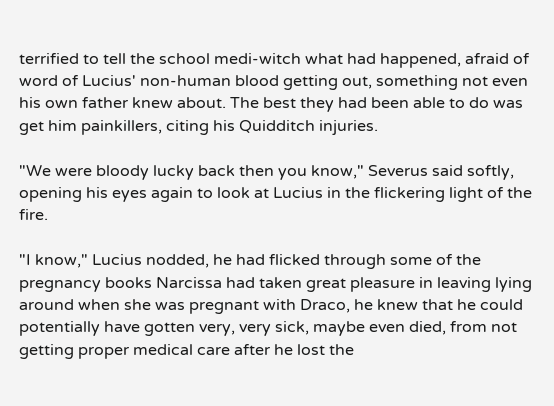terrified to tell the school medi-witch what had happened, afraid of word of Lucius' non-human blood getting out, something not even his own father knew about. The best they had been able to do was get him painkillers, citing his Quidditch injuries.

"We were bloody lucky back then you know," Severus said softly, opening his eyes again to look at Lucius in the flickering light of the fire.

"I know," Lucius nodded, he had flicked through some of the pregnancy books Narcissa had taken great pleasure in leaving lying around when she was pregnant with Draco, he knew that he could potentially have gotten very, very sick, maybe even died, from not getting proper medical care after he lost the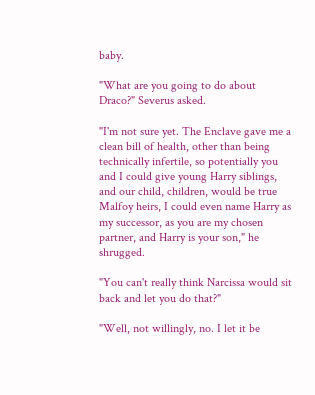baby.

"What are you going to do about Draco?" Severus asked.

"I'm not sure yet. The Enclave gave me a clean bill of health, other than being technically infertile, so potentially you and I could give young Harry siblings, and our child, children, would be true Malfoy heirs, I could even name Harry as my successor, as you are my chosen partner, and Harry is your son," he shrugged.

"You can't really think Narcissa would sit back and let you do that?"

"Well, not willingly, no. I let it be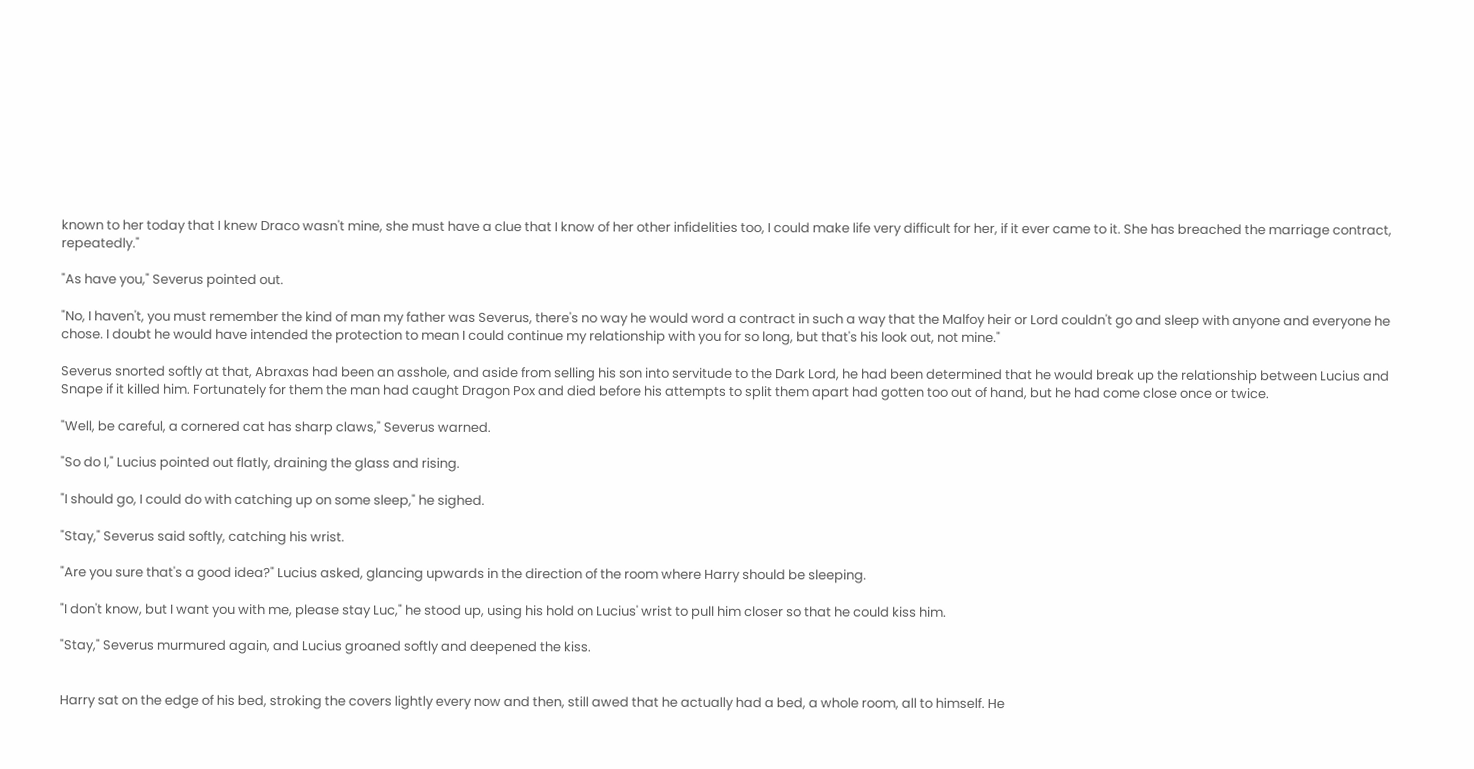known to her today that I knew Draco wasn't mine, she must have a clue that I know of her other infidelities too, I could make life very difficult for her, if it ever came to it. She has breached the marriage contract, repeatedly."

"As have you," Severus pointed out.

"No, I haven't, you must remember the kind of man my father was Severus, there's no way he would word a contract in such a way that the Malfoy heir or Lord couldn't go and sleep with anyone and everyone he chose. I doubt he would have intended the protection to mean I could continue my relationship with you for so long, but that's his look out, not mine."

Severus snorted softly at that, Abraxas had been an asshole, and aside from selling his son into servitude to the Dark Lord, he had been determined that he would break up the relationship between Lucius and Snape if it killed him. Fortunately for them the man had caught Dragon Pox and died before his attempts to split them apart had gotten too out of hand, but he had come close once or twice.

"Well, be careful, a cornered cat has sharp claws," Severus warned.

"So do I," Lucius pointed out flatly, draining the glass and rising.

"I should go, I could do with catching up on some sleep," he sighed.

"Stay," Severus said softly, catching his wrist.

"Are you sure that's a good idea?" Lucius asked, glancing upwards in the direction of the room where Harry should be sleeping.

"I don't know, but I want you with me, please stay Luc," he stood up, using his hold on Lucius' wrist to pull him closer so that he could kiss him.

"Stay," Severus murmured again, and Lucius groaned softly and deepened the kiss.


Harry sat on the edge of his bed, stroking the covers lightly every now and then, still awed that he actually had a bed, a whole room, all to himself. He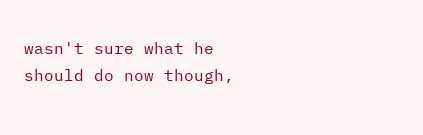wasn't sure what he should do now though,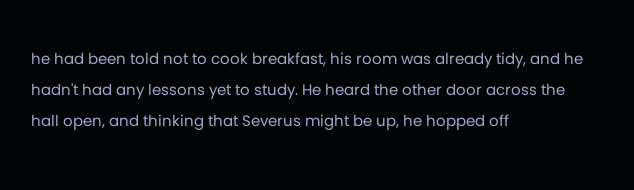he had been told not to cook breakfast, his room was already tidy, and he hadn't had any lessons yet to study. He heard the other door across the hall open, and thinking that Severus might be up, he hopped off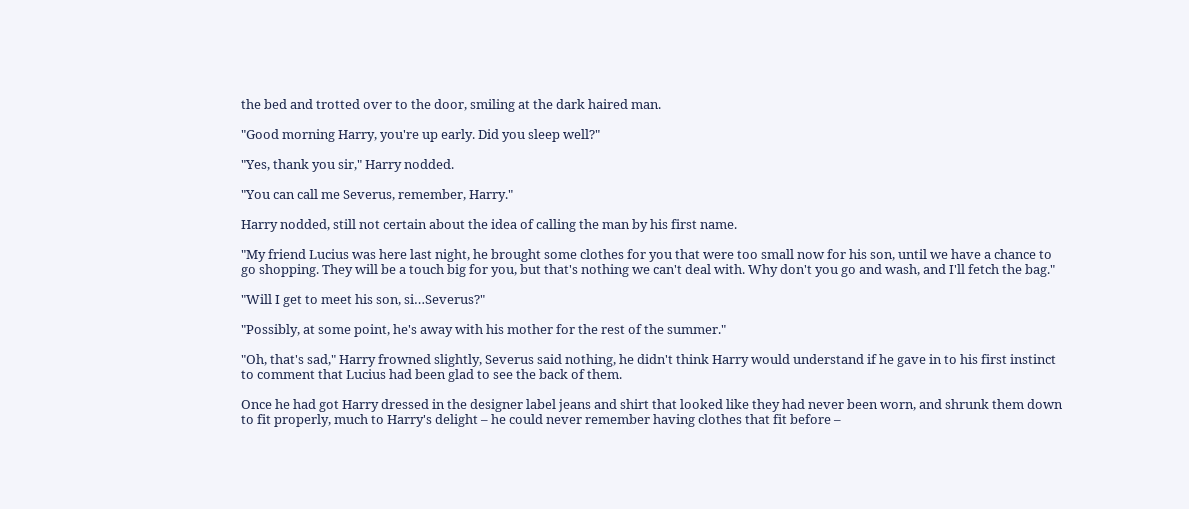the bed and trotted over to the door, smiling at the dark haired man.

"Good morning Harry, you're up early. Did you sleep well?"

"Yes, thank you sir," Harry nodded.

"You can call me Severus, remember, Harry."

Harry nodded, still not certain about the idea of calling the man by his first name.

"My friend Lucius was here last night, he brought some clothes for you that were too small now for his son, until we have a chance to go shopping. They will be a touch big for you, but that's nothing we can't deal with. Why don't you go and wash, and I'll fetch the bag."

"Will I get to meet his son, si…Severus?"

"Possibly, at some point, he's away with his mother for the rest of the summer."

"Oh, that's sad," Harry frowned slightly, Severus said nothing, he didn't think Harry would understand if he gave in to his first instinct to comment that Lucius had been glad to see the back of them.

Once he had got Harry dressed in the designer label jeans and shirt that looked like they had never been worn, and shrunk them down to fit properly, much to Harry's delight – he could never remember having clothes that fit before –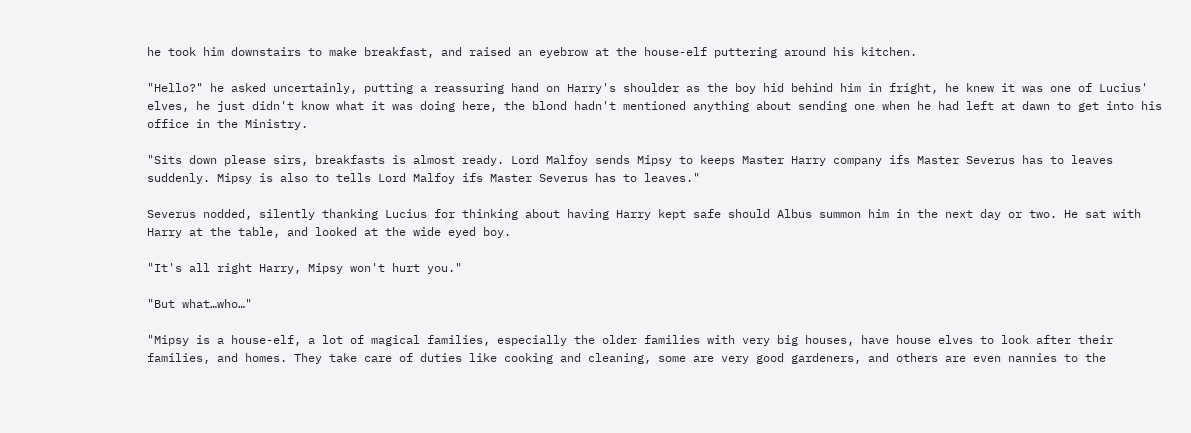he took him downstairs to make breakfast, and raised an eyebrow at the house-elf puttering around his kitchen.

"Hello?" he asked uncertainly, putting a reassuring hand on Harry's shoulder as the boy hid behind him in fright, he knew it was one of Lucius' elves, he just didn't know what it was doing here, the blond hadn't mentioned anything about sending one when he had left at dawn to get into his office in the Ministry.

"Sits down please sirs, breakfasts is almost ready. Lord Malfoy sends Mipsy to keeps Master Harry company ifs Master Severus has to leaves suddenly. Mipsy is also to tells Lord Malfoy ifs Master Severus has to leaves."

Severus nodded, silently thanking Lucius for thinking about having Harry kept safe should Albus summon him in the next day or two. He sat with Harry at the table, and looked at the wide eyed boy.

"It's all right Harry, Mipsy won't hurt you."

"But what…who…"

"Mipsy is a house-elf, a lot of magical families, especially the older families with very big houses, have house elves to look after their families, and homes. They take care of duties like cooking and cleaning, some are very good gardeners, and others are even nannies to the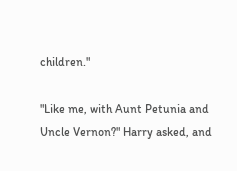children."

"Like me, with Aunt Petunia and Uncle Vernon?" Harry asked, and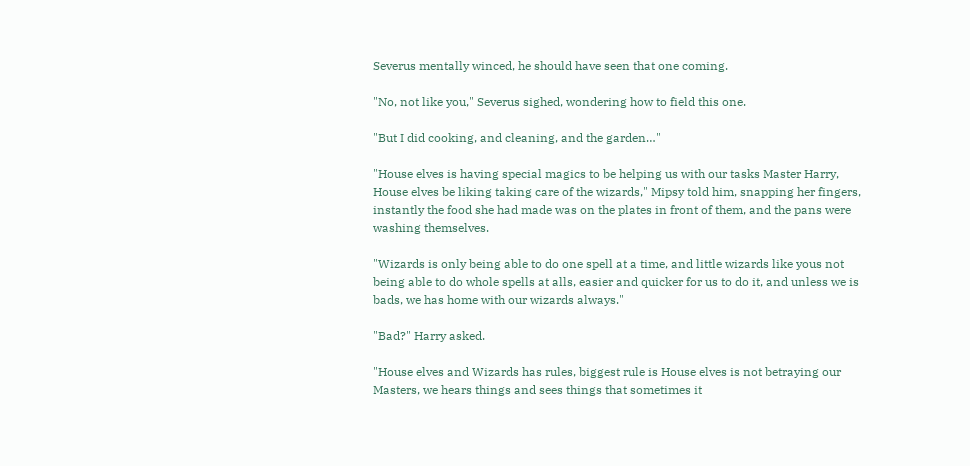Severus mentally winced, he should have seen that one coming.

"No, not like you," Severus sighed, wondering how to field this one.

"But I did cooking, and cleaning, and the garden…"

"House elves is having special magics to be helping us with our tasks Master Harry, House elves be liking taking care of the wizards," Mipsy told him, snapping her fingers, instantly the food she had made was on the plates in front of them, and the pans were washing themselves.

"Wizards is only being able to do one spell at a time, and little wizards like yous not being able to do whole spells at alls, easier and quicker for us to do it, and unless we is bads, we has home with our wizards always."

"Bad?" Harry asked.

"House elves and Wizards has rules, biggest rule is House elves is not betraying our Masters, we hears things and sees things that sometimes it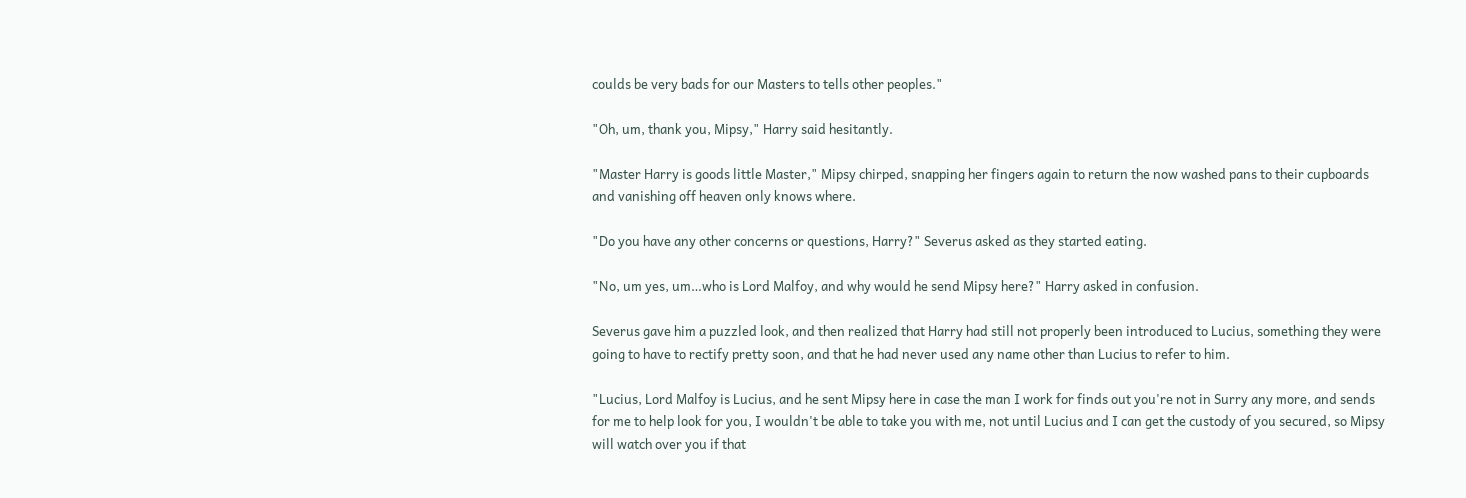coulds be very bads for our Masters to tells other peoples."

"Oh, um, thank you, Mipsy," Harry said hesitantly.

"Master Harry is goods little Master," Mipsy chirped, snapping her fingers again to return the now washed pans to their cupboards and vanishing off heaven only knows where.

"Do you have any other concerns or questions, Harry?" Severus asked as they started eating.

"No, um yes, um…who is Lord Malfoy, and why would he send Mipsy here?" Harry asked in confusion.

Severus gave him a puzzled look, and then realized that Harry had still not properly been introduced to Lucius, something they were going to have to rectify pretty soon, and that he had never used any name other than Lucius to refer to him.

"Lucius, Lord Malfoy is Lucius, and he sent Mipsy here in case the man I work for finds out you're not in Surry any more, and sends for me to help look for you, I wouldn't be able to take you with me, not until Lucius and I can get the custody of you secured, so Mipsy will watch over you if that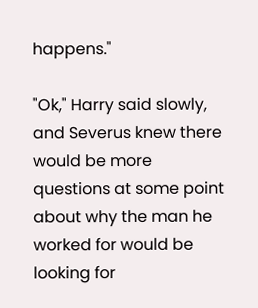happens."

"Ok," Harry said slowly, and Severus knew there would be more questions at some point about why the man he worked for would be looking for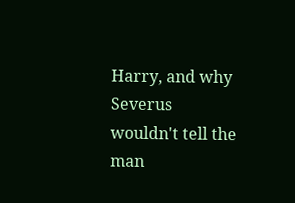Harry, and why Severus wouldn't tell the man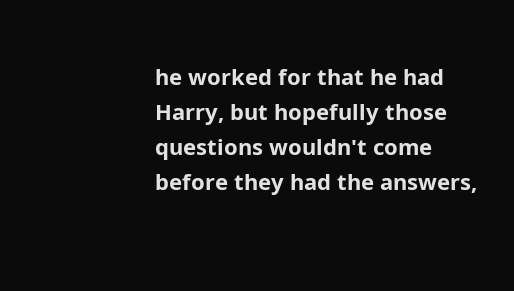he worked for that he had Harry, but hopefully those questions wouldn't come before they had the answers,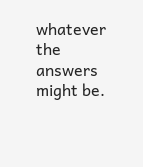whatever the answers might be.